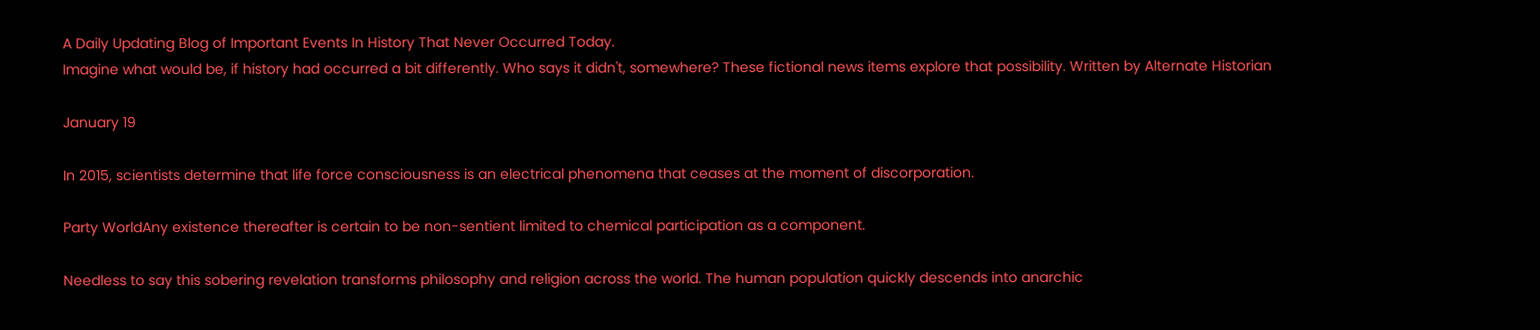A Daily Updating Blog of Important Events In History That Never Occurred Today.
Imagine what would be, if history had occurred a bit differently. Who says it didn't, somewhere? These fictional news items explore that possibility. Written by Alternate Historian

January 19

In 2015, scientists determine that life force consciousness is an electrical phenomena that ceases at the moment of discorporation.

Party WorldAny existence thereafter is certain to be non-sentient limited to chemical participation as a component.

Needless to say this sobering revelation transforms philosophy and religion across the world. The human population quickly descends into anarchic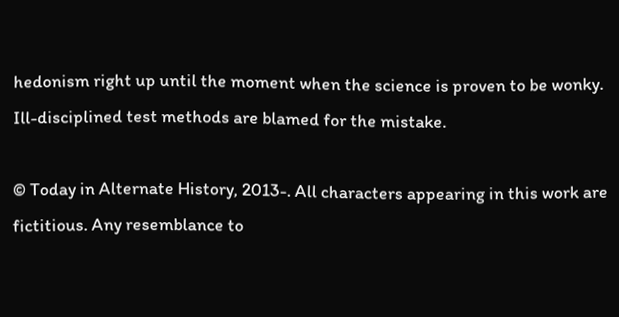hedonism right up until the moment when the science is proven to be wonky. Ill-disciplined test methods are blamed for the mistake.

© Today in Alternate History, 2013-. All characters appearing in this work are fictitious. Any resemblance to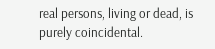real persons, living or dead, is purely coincidental.